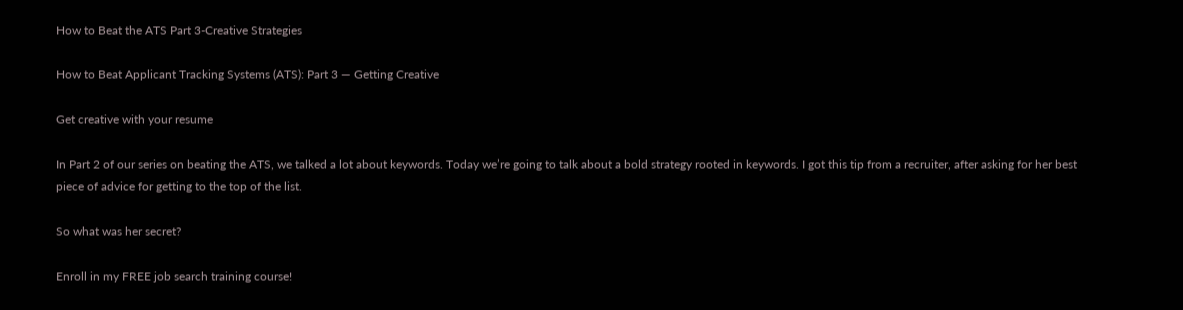How to Beat the ATS Part 3-Creative Strategies

How to Beat Applicant Tracking Systems (ATS): Part 3 — Getting Creative

Get creative with your resume

In Part 2 of our series on beating the ATS, we talked a lot about keywords. Today we’re going to talk about a bold strategy rooted in keywords. I got this tip from a recruiter, after asking for her best piece of advice for getting to the top of the list.

So what was her secret?

Enroll in my FREE job search training course!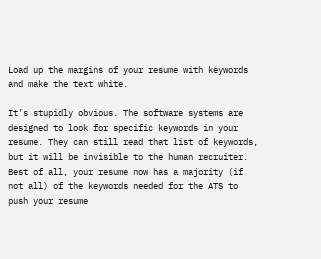Load up the margins of your resume with keywords and make the text white.

It’s stupidly obvious. The software systems are designed to look for specific keywords in your resume. They can still read that list of keywords, but it will be invisible to the human recruiter. Best of all, your resume now has a majority (if not all) of the keywords needed for the ATS to push your resume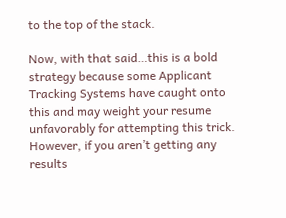to the top of the stack.

Now, with that said…this is a bold strategy because some Applicant Tracking Systems have caught onto this and may weight your resume unfavorably for attempting this trick. However, if you aren’t getting any results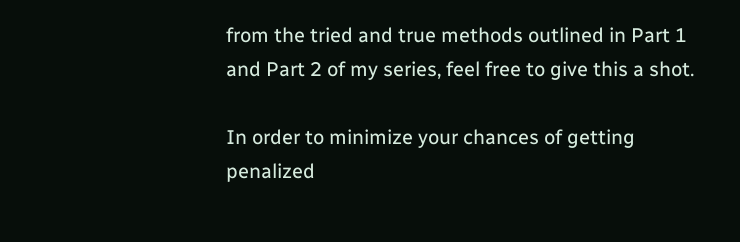from the tried and true methods outlined in Part 1 and Part 2 of my series, feel free to give this a shot.

In order to minimize your chances of getting penalized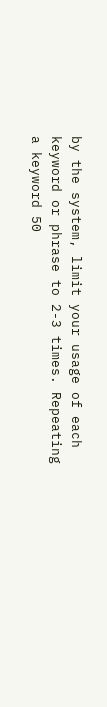by the system, limit your usage of each keyword or phrase to 2-3 times. Repeating a keyword 50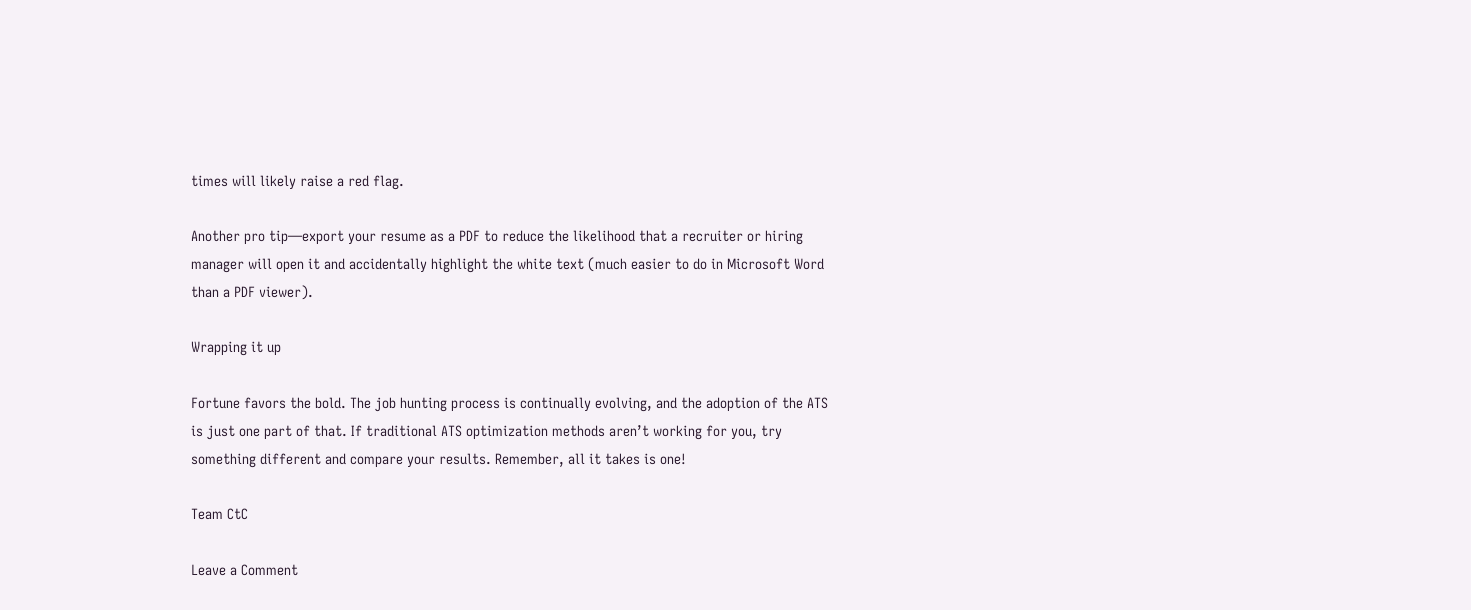times will likely raise a red flag.

Another pro tip—export your resume as a PDF to reduce the likelihood that a recruiter or hiring manager will open it and accidentally highlight the white text (much easier to do in Microsoft Word than a PDF viewer).

Wrapping it up

Fortune favors the bold. The job hunting process is continually evolving, and the adoption of the ATS is just one part of that. If traditional ATS optimization methods aren’t working for you, try something different and compare your results. Remember, all it takes is one!

Team CtC

Leave a Comment